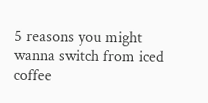5 reasons you might wanna switch from iced coffee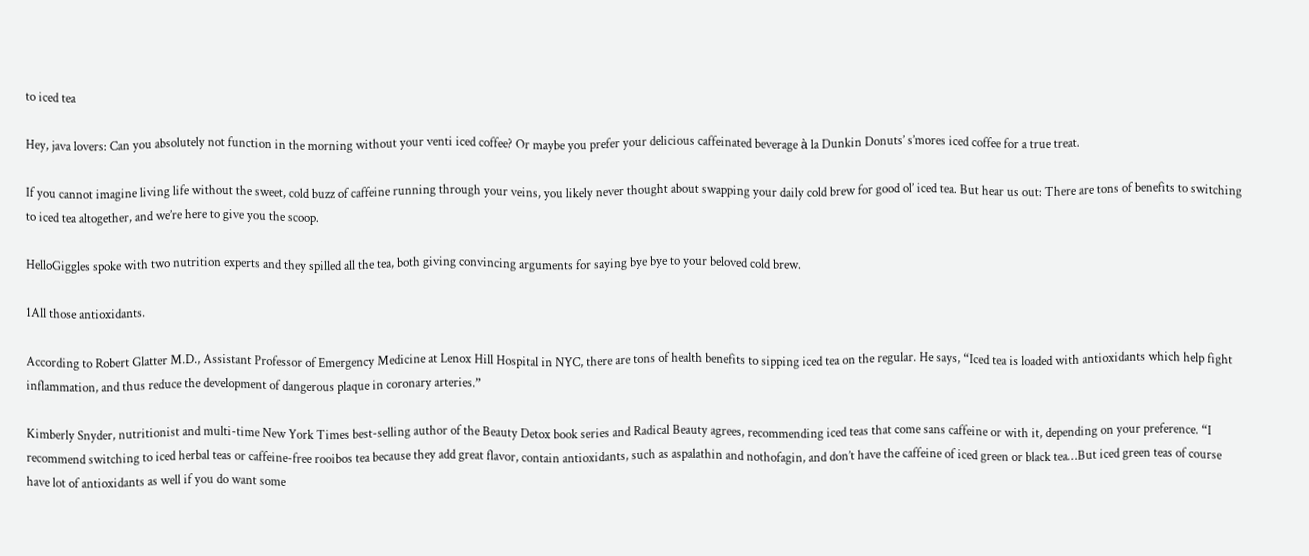to iced tea

Hey, java lovers: Can you absolutely not function in the morning without your venti iced coffee? Or maybe you prefer your delicious caffeinated beverage à la Dunkin Donuts’ s’mores iced coffee for a true treat.

If you cannot imagine living life without the sweet, cold buzz of caffeine running through your veins, you likely never thought about swapping your daily cold brew for good ol’ iced tea. But hear us out: There are tons of benefits to switching to iced tea altogether, and we’re here to give you the scoop.

HelloGiggles spoke with two nutrition experts and they spilled all the tea, both giving convincing arguments for saying bye bye to your beloved cold brew.

1All those antioxidants.

According to Robert Glatter M.D., Assistant Professor of Emergency Medicine at Lenox Hill Hospital in NYC, there are tons of health benefits to sipping iced tea on the regular. He says, “Iced tea is loaded with antioxidants which help fight inflammation, and thus reduce the development of dangerous plaque in coronary arteries.”

Kimberly Snyder, nutritionist and multi-time New York Times best-selling author of the Beauty Detox book series and Radical Beauty agrees, recommending iced teas that come sans caffeine or with it, depending on your preference. “I recommend switching to iced herbal teas or caffeine-free rooibos tea because they add great flavor, contain antioxidants, such as aspalathin and nothofagin, and don’t have the caffeine of iced green or black tea…But iced green teas of course have lot of antioxidants as well if you do want some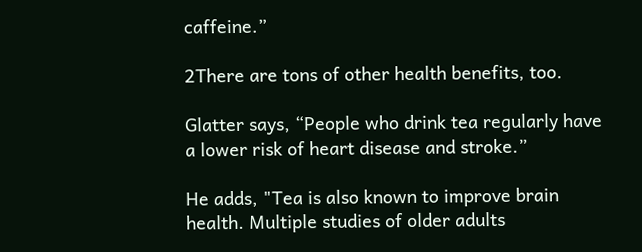caffeine.”

2There are tons of other health benefits, too.

Glatter says, “People who drink tea regularly have a lower risk of heart disease and stroke.”

He adds, "Tea is also known to improve brain health. Multiple studies of older adults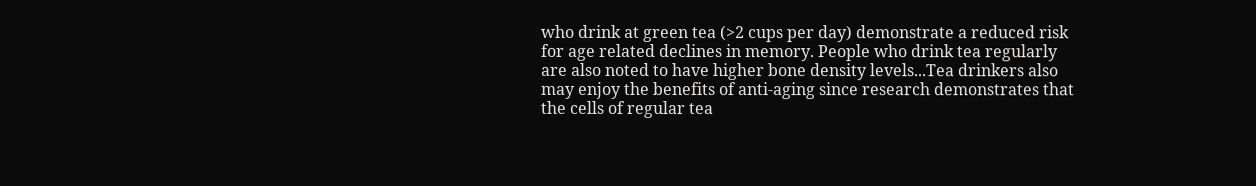who drink at green tea (>2 cups per day) demonstrate a reduced risk for age related declines in memory. People who drink tea regularly are also noted to have higher bone density levels...Tea drinkers also may enjoy the benefits of anti-aging since research demonstrates that the cells of regular tea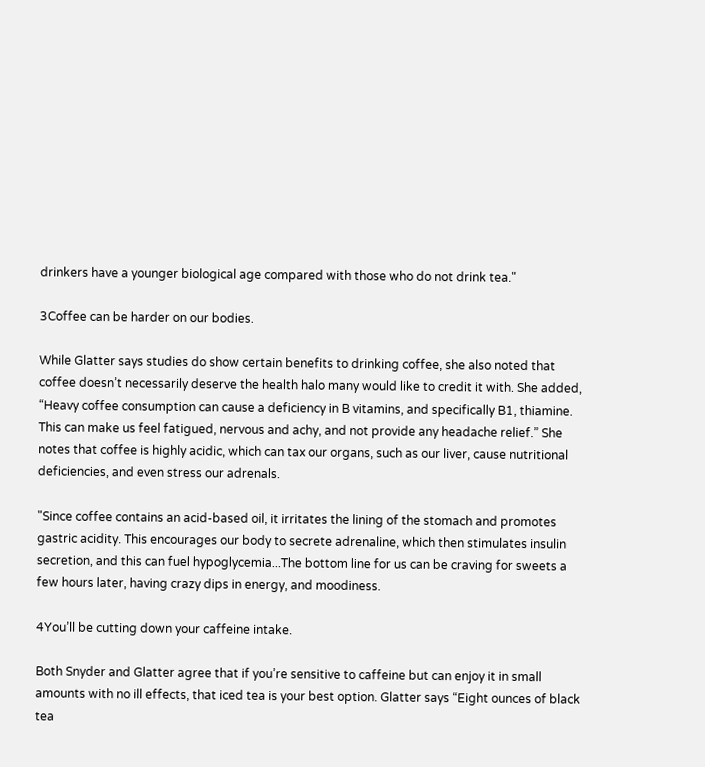drinkers have a younger biological age compared with those who do not drink tea."

3Coffee can be harder on our bodies.

While Glatter says studies do show certain benefits to drinking coffee, she also noted that coffee doesn’t necessarily deserve the health halo many would like to credit it with. She added, “Heavy coffee consumption can cause a deficiency in B vitamins, and specifically B1, thiamine. This can make us feel fatigued, nervous and achy, and not provide any headache relief.” She notes that coffee is highly acidic, which can tax our organs, such as our liver, cause nutritional deficiencies, and even stress our adrenals.

"Since coffee contains an acid-based oil, it irritates the lining of the stomach and promotes gastric acidity. This encourages our body to secrete adrenaline, which then stimulates insulin secretion, and this can fuel hypoglycemia...The bottom line for us can be craving for sweets a few hours later, having crazy dips in energy, and moodiness.

4You’ll be cutting down your caffeine intake.

Both Snyder and Glatter agree that if you’re sensitive to caffeine but can enjoy it in small amounts with no ill effects, that iced tea is your best option. Glatter says “Eight ounces of black tea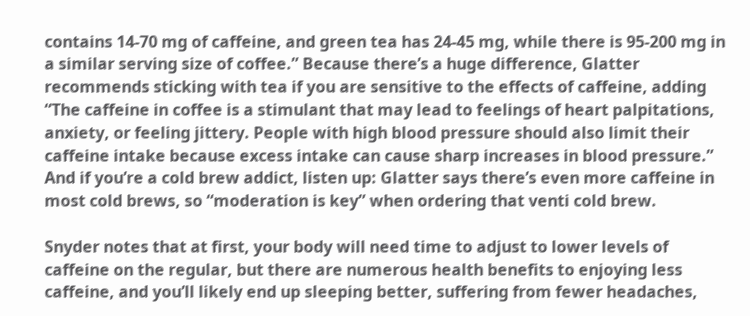contains 14-70 mg of caffeine, and green tea has 24-45 mg, while there is 95-200 mg in a similar serving size of coffee.” Because there’s a huge difference, Glatter recommends sticking with tea if you are sensitive to the effects of caffeine, adding “The caffeine in coffee is a stimulant that may lead to feelings of heart palpitations, anxiety, or feeling jittery. People with high blood pressure should also limit their caffeine intake because excess intake can cause sharp increases in blood pressure.” And if you’re a cold brew addict, listen up: Glatter says there’s even more caffeine in most cold brews, so “moderation is key” when ordering that venti cold brew.

Snyder notes that at first, your body will need time to adjust to lower levels of caffeine on the regular, but there are numerous health benefits to enjoying less caffeine, and you’ll likely end up sleeping better, suffering from fewer headaches,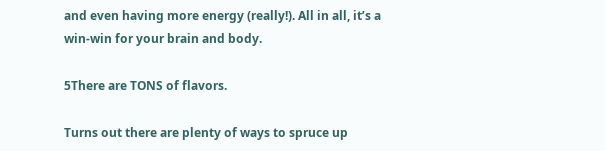and even having more energy (really!). All in all, it’s a win-win for your brain and body.

5There are TONS of flavors.

Turns out there are plenty of ways to spruce up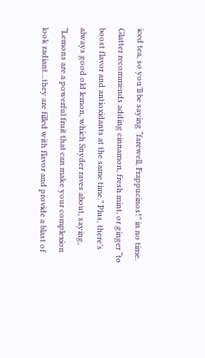iced tea, so you’ll be saying “farewell, Frappucinos!” in no time. Glatter recommends adding cinnamon, fresh mint, or ginger “to boost flavor and antioxidants at the same time.” Plus, there’s always good old lemon, which Snyder raves about, saying, “Lemons are a powerful fruit that can make your complexion look radiant…they are filled with flavor and provide a blast of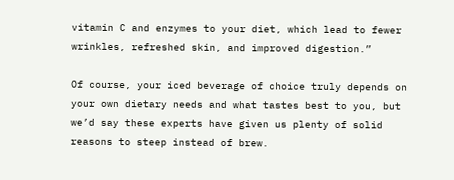vitamin C and enzymes to your diet, which lead to fewer wrinkles, refreshed skin, and improved digestion.”

Of course, your iced beverage of choice truly depends on your own dietary needs and what tastes best to you, but we’d say these experts have given us plenty of solid reasons to steep instead of brew.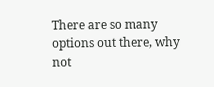There are so many options out there, why not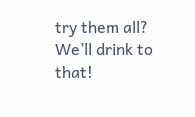try them all? We’ll drink to that!